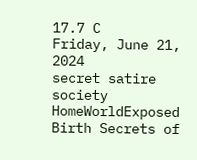17.7 C
Friday, June 21, 2024
secret satire society
HomeWorldExposed Birth Secrets of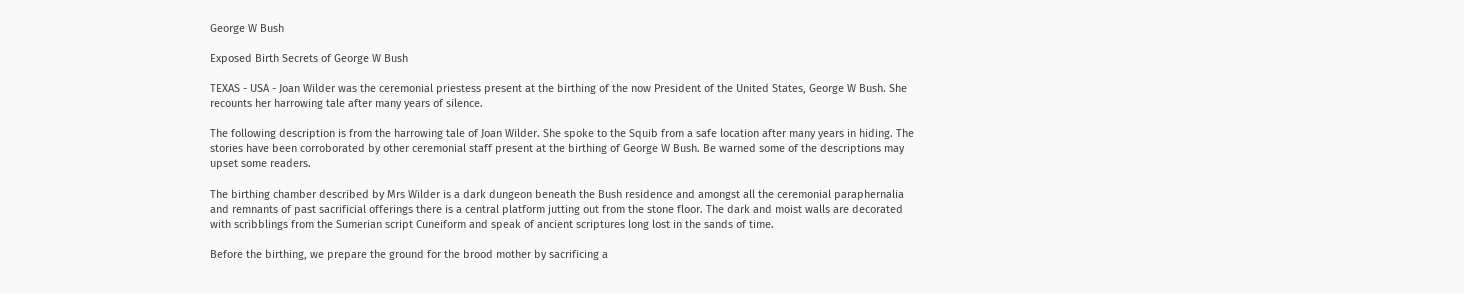George W Bush

Exposed Birth Secrets of George W Bush

TEXAS - USA - Joan Wilder was the ceremonial priestess present at the birthing of the now President of the United States, George W Bush. She recounts her harrowing tale after many years of silence.

The following description is from the harrowing tale of Joan Wilder. She spoke to the Squib from a safe location after many years in hiding. The stories have been corroborated by other ceremonial staff present at the birthing of George W Bush. Be warned some of the descriptions may upset some readers.

The birthing chamber described by Mrs Wilder is a dark dungeon beneath the Bush residence and amongst all the ceremonial paraphernalia and remnants of past sacrificial offerings there is a central platform jutting out from the stone floor. The dark and moist walls are decorated with scribblings from the Sumerian script Cuneiform and speak of ancient scriptures long lost in the sands of time.

Before the birthing, we prepare the ground for the brood mother by sacrificing a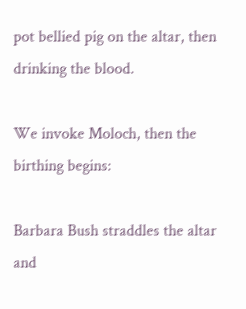pot bellied pig on the altar, then drinking the blood.

We invoke Moloch, then the birthing begins:

Barbara Bush straddles the altar and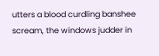utters a blood curdling banshee scream, the windows judder in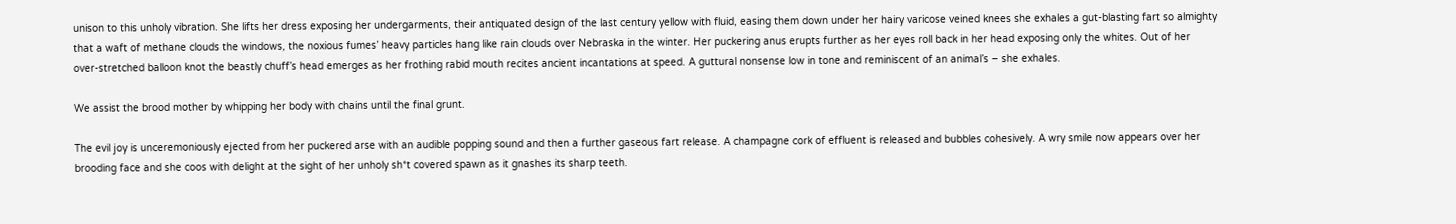unison to this unholy vibration. She lifts her dress exposing her undergarments, their antiquated design of the last century yellow with fluid, easing them down under her hairy varicose veined knees she exhales a gut-blasting fart so almighty that a waft of methane clouds the windows, the noxious fumes’ heavy particles hang like rain clouds over Nebraska in the winter. Her puckering anus erupts further as her eyes roll back in her head exposing only the whites. Out of her over-stretched balloon knot the beastly chuff’s head emerges as her frothing rabid mouth recites ancient incantations at speed. A guttural nonsense low in tone and reminiscent of an animal’s – she exhales.

We assist the brood mother by whipping her body with chains until the final grunt.

The evil joy is unceremoniously ejected from her puckered arse with an audible popping sound and then a further gaseous fart release. A champagne cork of effluent is released and bubbles cohesively. A wry smile now appears over her brooding face and she coos with delight at the sight of her unholy sh*t covered spawn as it gnashes its sharp teeth.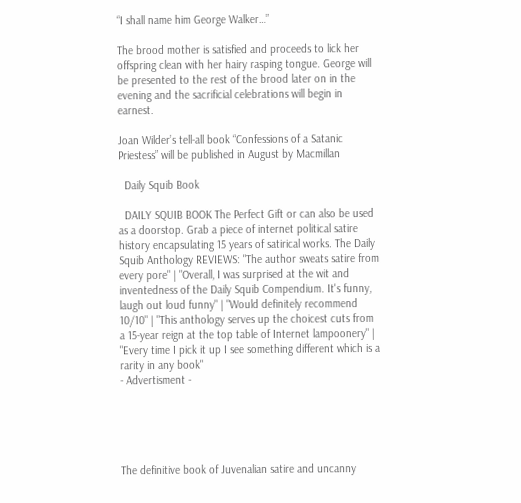“I shall name him George Walker…”

The brood mother is satisfied and proceeds to lick her offspring clean with her hairy rasping tongue. George will be presented to the rest of the brood later on in the evening and the sacrificial celebrations will begin in earnest.

Joan Wilder’s tell-all book “Confessions of a Satanic Priestess” will be published in August by Macmillan

  Daily Squib Book

  DAILY SQUIB BOOK The Perfect Gift or can also be used as a doorstop. Grab a piece of internet political satire history encapsulating 15 years of satirical works. The Daily Squib Anthology REVIEWS: "The author sweats satire from every pore" | "Overall, I was surprised at the wit and inventedness of the Daily Squib Compendium. It's funny, laugh out loud funny" | "Would definitely recommend 10/10" | "This anthology serves up the choicest cuts from a 15-year reign at the top table of Internet lampoonery" | "Every time I pick it up I see something different which is a rarity in any book"
- Advertisment -





The definitive book of Juvenalian satire and uncanny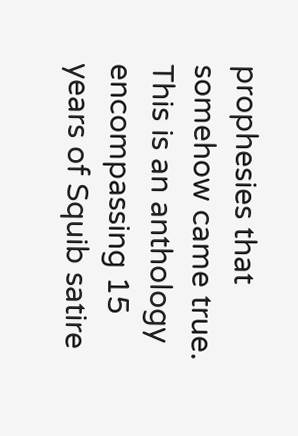prophesies that somehow came true. This is an anthology encompassing 15 years of Squib satire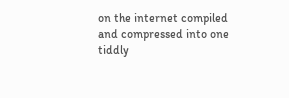on the internet compiled and compressed into one tiddly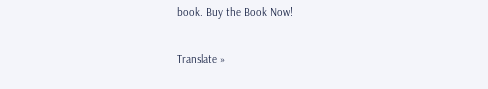book. Buy the Book Now!

Translate »